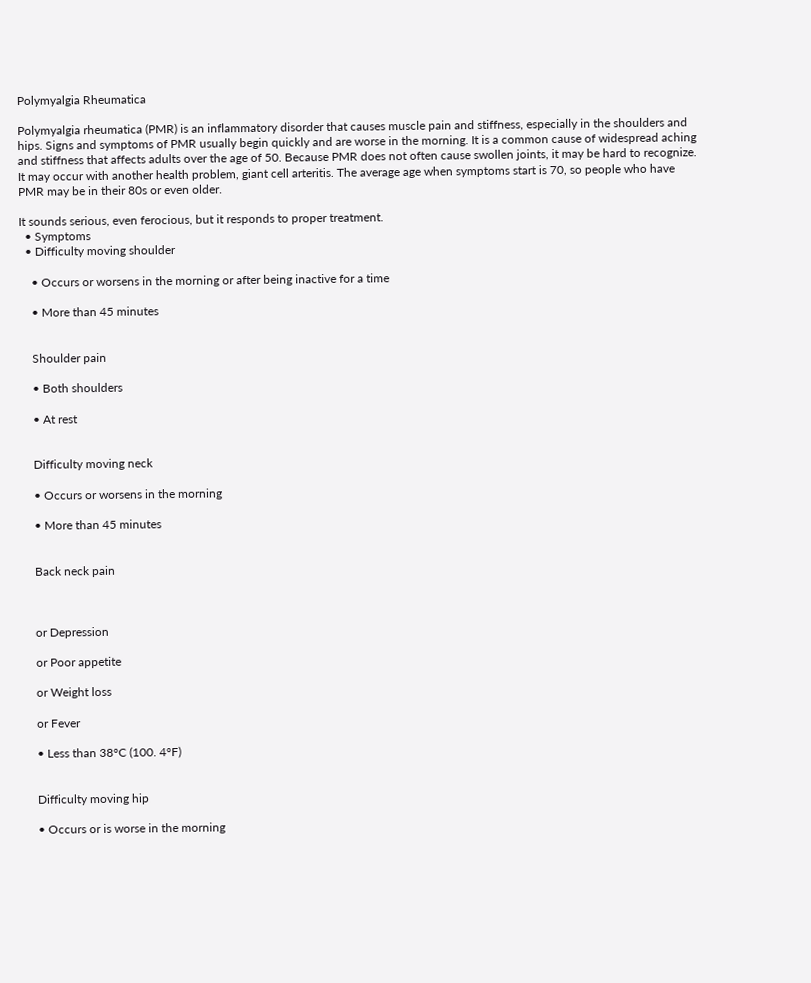Polymyalgia Rheumatica

Polymyalgia rheumatica (PMR) is an inflammatory disorder that causes muscle pain and stiffness, especially in the shoulders and hips. Signs and symptoms of PMR usually begin quickly and are worse in the morning. It is a common cause of widespread aching and stiffness that affects adults over the age of 50. Because PMR does not often cause swollen joints, it may be hard to recognize. It may occur with another health problem, giant cell arteritis. The average age when symptoms start is 70, so people who have PMR may be in their 80s or even older.

It sounds serious, even ferocious, but it responds to proper treatment.
  • Symptoms
  • Difficulty moving shoulder

    • Occurs or worsens in the morning or after being inactive for a time

    • More than 45 minutes


    Shoulder pain

    • Both shoulders

    • At rest


    Difficulty moving neck

    • Occurs or worsens in the morning

    • More than 45 minutes


    Back neck pain



    or Depression

    or Poor appetite

    or Weight loss

    or Fever

    • Less than 38°C (100. 4°F)


    Difficulty moving hip

    • Occurs or is worse in the morning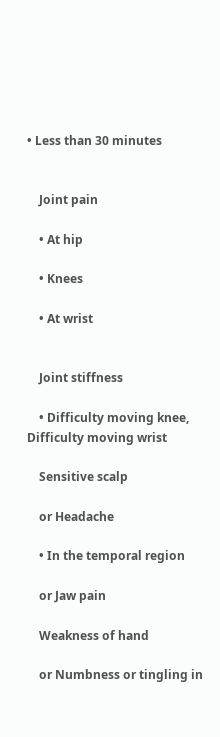• Less than 30 minutes


    Joint pain

    • At hip

    • Knees

    • At wrist


    Joint stiffness

    • Difficulty moving knee, Difficulty moving wrist

    Sensitive scalp

    or Headache

    • In the temporal region

    or Jaw pain

    Weakness of hand

    or Numbness or tingling in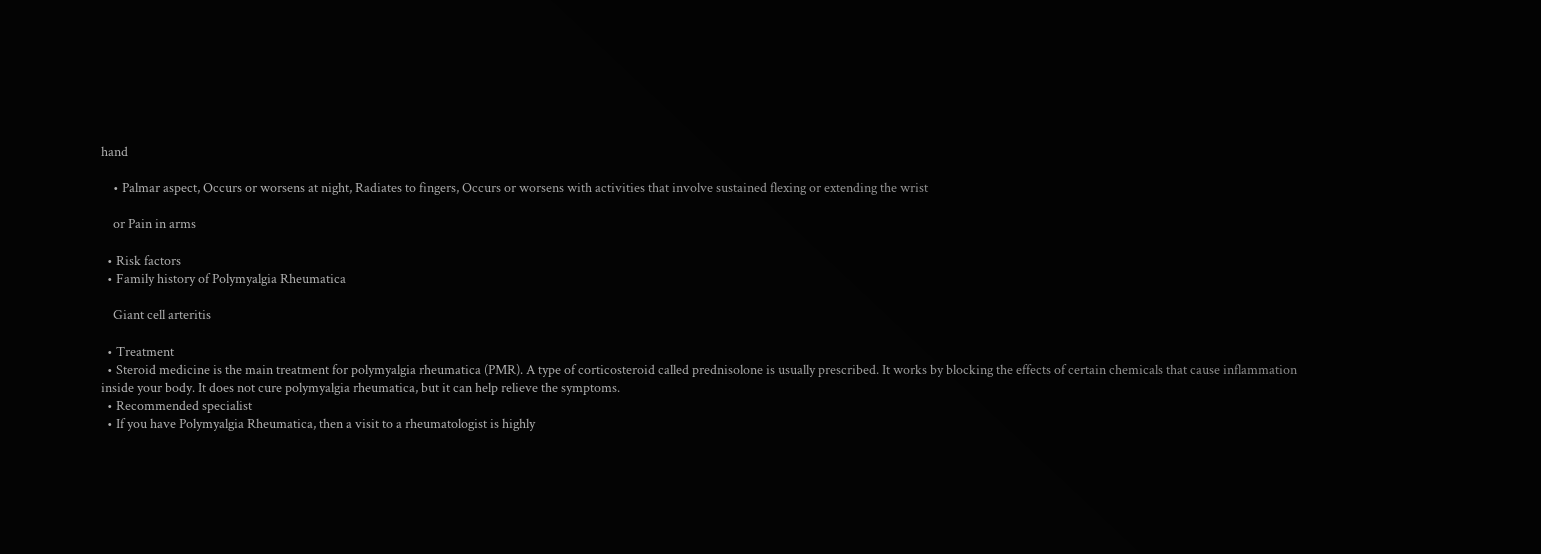hand

    • Palmar aspect, Occurs or worsens at night, Radiates to fingers, Occurs or worsens with activities that involve sustained flexing or extending the wrist

    or Pain in arms

  • Risk factors
  • Family history of Polymyalgia Rheumatica

    Giant cell arteritis

  • Treatment
  • Steroid medicine is the main treatment for polymyalgia rheumatica (PMR). A type of corticosteroid called prednisolone is usually prescribed. It works by blocking the effects of certain chemicals that cause inflammation inside your body. It does not cure polymyalgia rheumatica, but it can help relieve the symptoms.
  • Recommended specialist
  • If you have Polymyalgia Rheumatica, then a visit to a rheumatologist is highly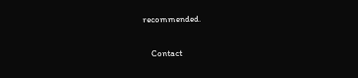recommended.

    Contact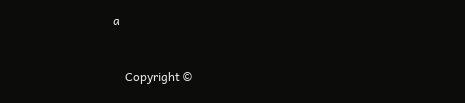a


    Copyright ©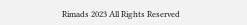Rimads 2023 All Rights Reserved